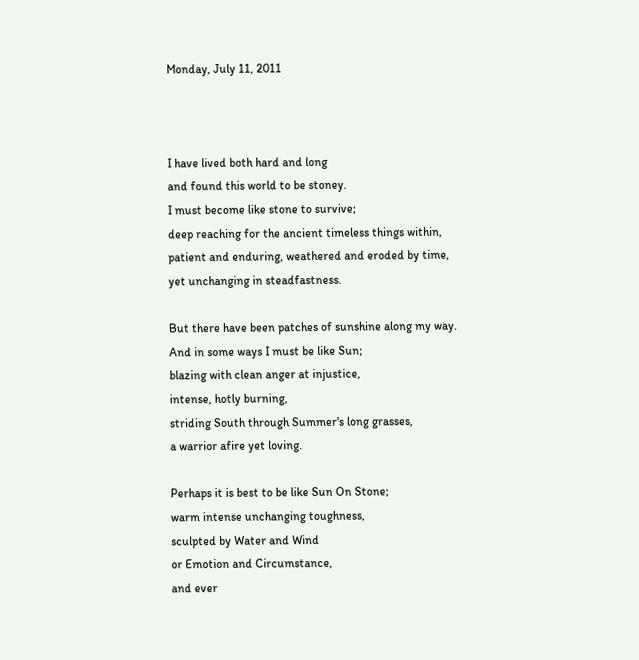Monday, July 11, 2011



I have lived both hard and long
and found this world to be stoney.
I must become like stone to survive;
deep reaching for the ancient timeless things within,
patient and enduring, weathered and eroded by time,
yet unchanging in steadfastness.

But there have been patches of sunshine along my way.
And in some ways I must be like Sun;
blazing with clean anger at injustice,
intense, hotly burning,
striding South through Summer's long grasses,
a warrior afire yet loving.

Perhaps it is best to be like Sun On Stone;
warm intense unchanging toughness,
sculpted by Water and Wind
or Emotion and Circumstance,
and ever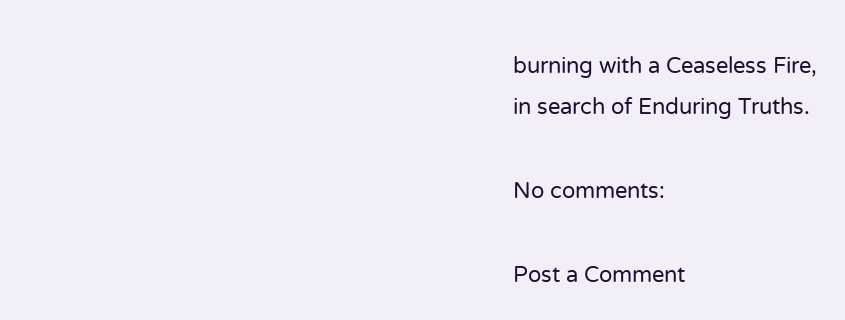burning with a Ceaseless Fire,
in search of Enduring Truths.

No comments:

Post a Comment